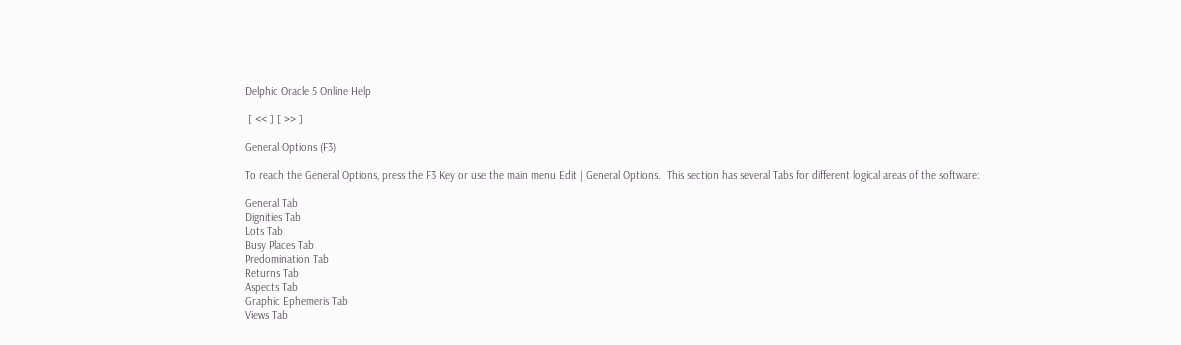Delphic Oracle 5 Online Help

 [ << ] [ >> ]

General Options (F3)

To reach the General Options, press the F3 Key or use the main menu Edit | General Options.  This section has several Tabs for different logical areas of the software:

General Tab
Dignities Tab
Lots Tab
Busy Places Tab
Predomination Tab
Returns Tab
Aspects Tab
Graphic Ephemeris Tab
Views Tab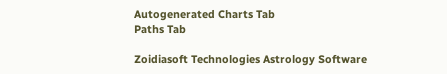Autogenerated Charts Tab
Paths Tab

Zoidiasoft Technologies Astrology Software